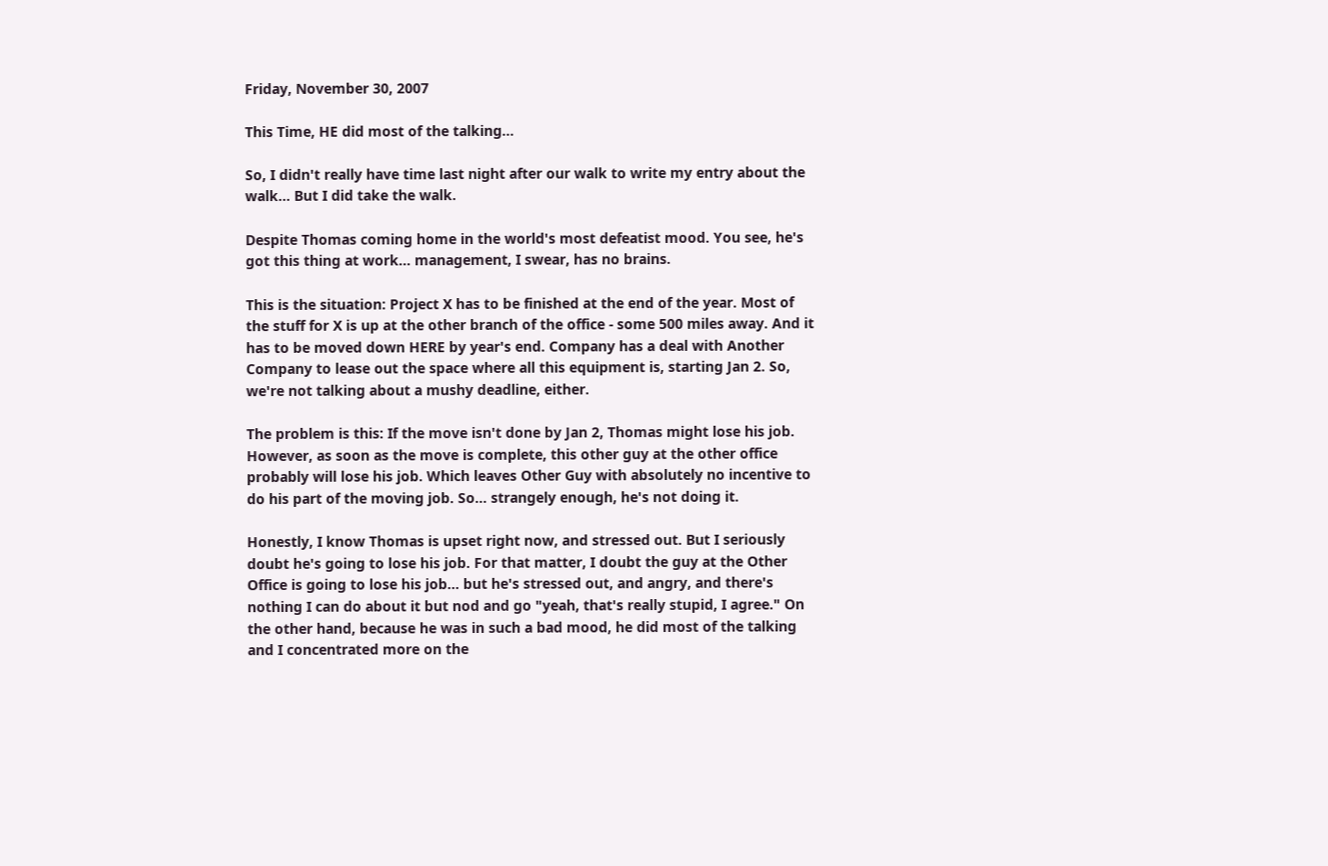Friday, November 30, 2007

This Time, HE did most of the talking...

So, I didn't really have time last night after our walk to write my entry about the walk... But I did take the walk.

Despite Thomas coming home in the world's most defeatist mood. You see, he's got this thing at work... management, I swear, has no brains.

This is the situation: Project X has to be finished at the end of the year. Most of the stuff for X is up at the other branch of the office - some 500 miles away. And it has to be moved down HERE by year's end. Company has a deal with Another Company to lease out the space where all this equipment is, starting Jan 2. So, we're not talking about a mushy deadline, either.

The problem is this: If the move isn't done by Jan 2, Thomas might lose his job. However, as soon as the move is complete, this other guy at the other office probably will lose his job. Which leaves Other Guy with absolutely no incentive to do his part of the moving job. So... strangely enough, he's not doing it.

Honestly, I know Thomas is upset right now, and stressed out. But I seriously doubt he's going to lose his job. For that matter, I doubt the guy at the Other Office is going to lose his job... but he's stressed out, and angry, and there's nothing I can do about it but nod and go "yeah, that's really stupid, I agree." On the other hand, because he was in such a bad mood, he did most of the talking and I concentrated more on the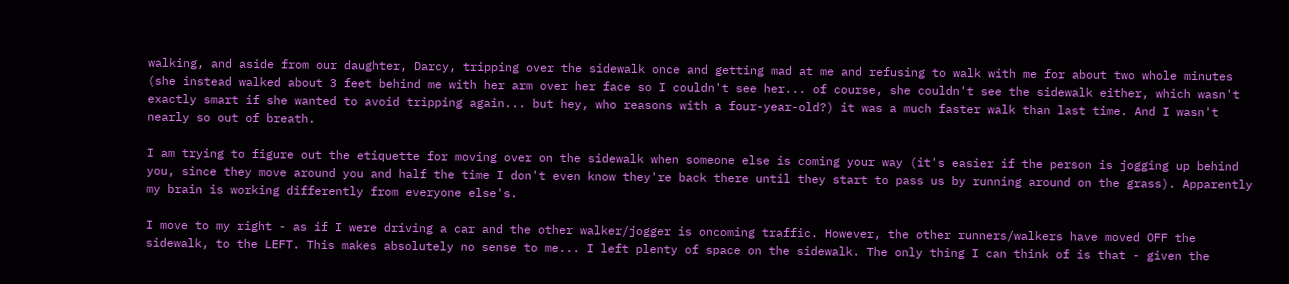walking, and aside from our daughter, Darcy, tripping over the sidewalk once and getting mad at me and refusing to walk with me for about two whole minutes (she instead walked about 3 feet behind me with her arm over her face so I couldn't see her... of course, she couldn't see the sidewalk either, which wasn't exactly smart if she wanted to avoid tripping again... but hey, who reasons with a four-year-old?) it was a much faster walk than last time. And I wasn't nearly so out of breath.

I am trying to figure out the etiquette for moving over on the sidewalk when someone else is coming your way (it's easier if the person is jogging up behind you, since they move around you and half the time I don't even know they're back there until they start to pass us by running around on the grass). Apparently my brain is working differently from everyone else's.

I move to my right - as if I were driving a car and the other walker/jogger is oncoming traffic. However, the other runners/walkers have moved OFF the sidewalk, to the LEFT. This makes absolutely no sense to me... I left plenty of space on the sidewalk. The only thing I can think of is that - given the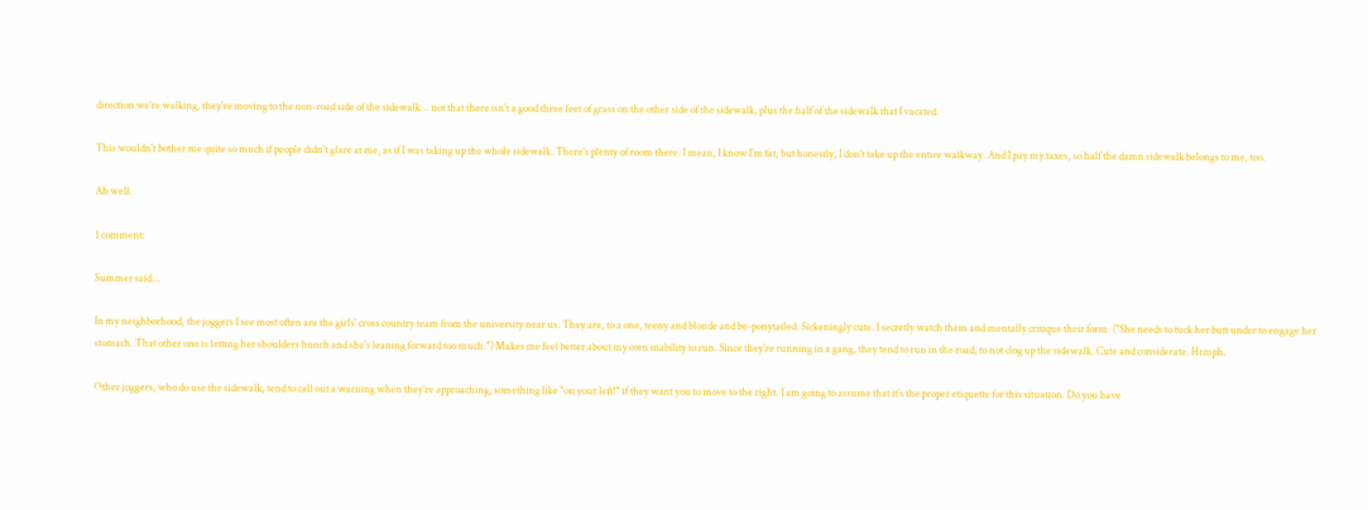direction we're walking, they're moving to the non-road side of the sidewalk... not that there isn't a good three feet of grass on the other side of the sidewalk, plus the half of the sidewalk that I vacated.

This wouldn't bother me quite so much if people didn't glare at me, as if I was taking up the whole sidewalk. There's plenty of room there. I mean, I know I'm fat, but honestly, I don't take up the entire walkway. And I pay my taxes, so half the damn sidewalk belongs to me, too.

Ah well.

1 comment:

Summer said...

In my neighborhood, the joggers I see most often are the girls' cross country team from the university near us. They are, to a one, teeny and blonde and be-ponytailed. Sickeningly cute. I secretly watch them and mentally critique their form. ("She needs to tuck her butt under to engage her stomach. That other one is letting her shoulders hunch and she's leaning forward too much.") Makes me feel better about my own inability to run. Since they're running in a gang, they tend to run in the road, to not clog up the sidewalk. Cute and considerate. Hrmph.

Other joggers, who do use the sidewalk, tend to call out a warning when they're approaching, something like "on your left!" if they want you to move to the right. I am going to assume that it's the proper etiquette for this situation. Do you have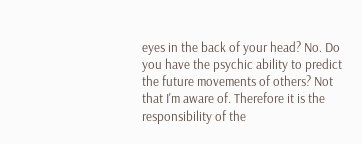eyes in the back of your head? No. Do you have the psychic ability to predict the future movements of others? Not that I'm aware of. Therefore it is the responsibility of the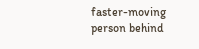faster-moving person behind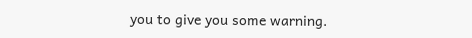you to give you some warning.